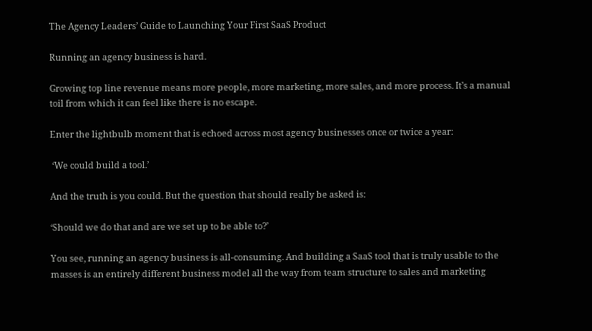The Agency Leaders’ Guide to Launching Your First SaaS Product

Running an agency business is hard.

Growing top line revenue means more people, more marketing, more sales, and more process. It’s a manual toil from which it can feel like there is no escape.

Enter the lightbulb moment that is echoed across most agency businesses once or twice a year:

 ‘We could build a tool.’

And the truth is you could. But the question that should really be asked is:

‘Should we do that and are we set up to be able to?’

You see, running an agency business is all-consuming. And building a SaaS tool that is truly usable to the masses is an entirely different business model all the way from team structure to sales and marketing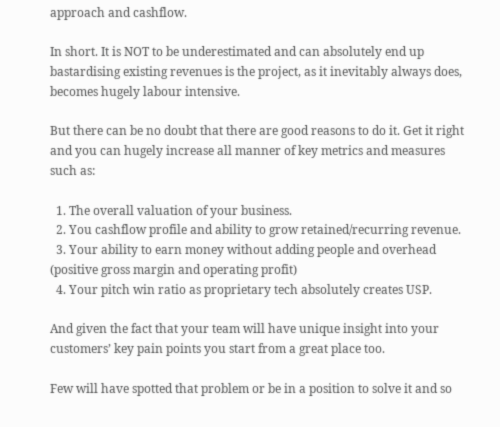approach and cashflow.

In short. It is NOT to be underestimated and can absolutely end up bastardising existing revenues is the project, as it inevitably always does, becomes hugely labour intensive.

But there can be no doubt that there are good reasons to do it. Get it right and you can hugely increase all manner of key metrics and measures such as:

  1. The overall valuation of your business.
  2. You cashflow profile and ability to grow retained/recurring revenue.
  3. Your ability to earn money without adding people and overhead (positive gross margin and operating profit)
  4. Your pitch win ratio as proprietary tech absolutely creates USP.

And given the fact that your team will have unique insight into your customers’ key pain points you start from a great place too.

Few will have spotted that problem or be in a position to solve it and so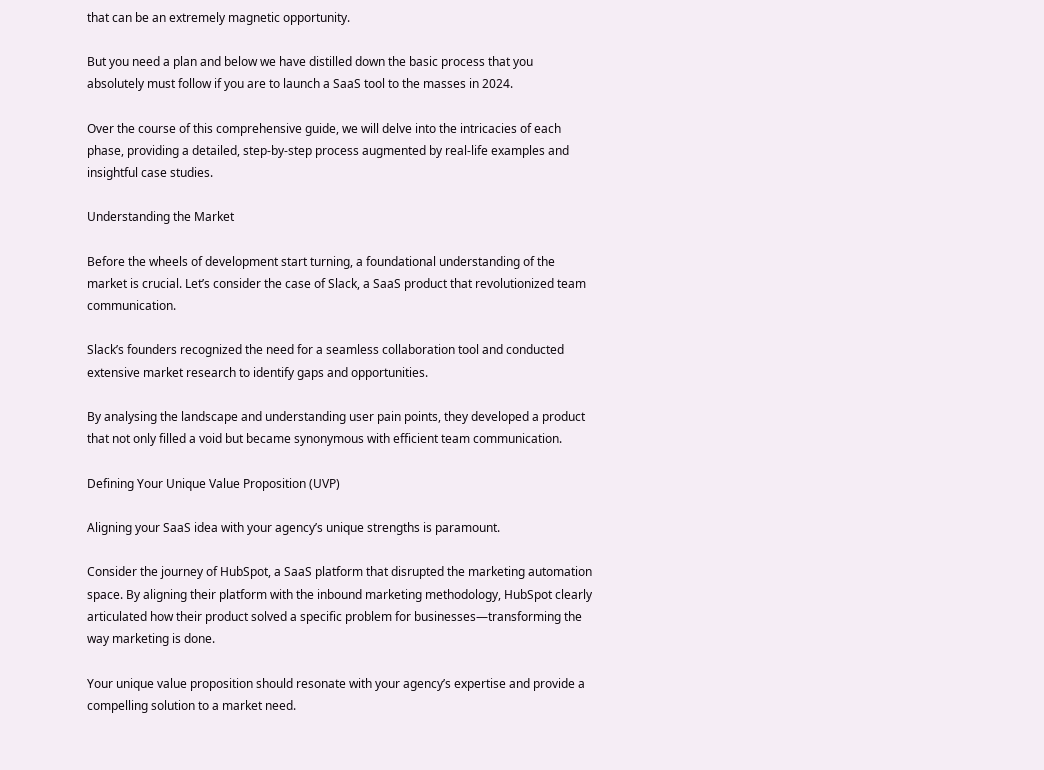that can be an extremely magnetic opportunity.

But you need a plan and below we have distilled down the basic process that you absolutely must follow if you are to launch a SaaS tool to the masses in 2024.

Over the course of this comprehensive guide, we will delve into the intricacies of each phase, providing a detailed, step-by-step process augmented by real-life examples and insightful case studies.

Understanding the Market

Before the wheels of development start turning, a foundational understanding of the market is crucial. Let’s consider the case of Slack, a SaaS product that revolutionized team communication.

Slack’s founders recognized the need for a seamless collaboration tool and conducted extensive market research to identify gaps and opportunities.

By analysing the landscape and understanding user pain points, they developed a product that not only filled a void but became synonymous with efficient team communication.

Defining Your Unique Value Proposition (UVP)

Aligning your SaaS idea with your agency’s unique strengths is paramount.

Consider the journey of HubSpot, a SaaS platform that disrupted the marketing automation space. By aligning their platform with the inbound marketing methodology, HubSpot clearly articulated how their product solved a specific problem for businesses—transforming the way marketing is done.

Your unique value proposition should resonate with your agency’s expertise and provide a compelling solution to a market need.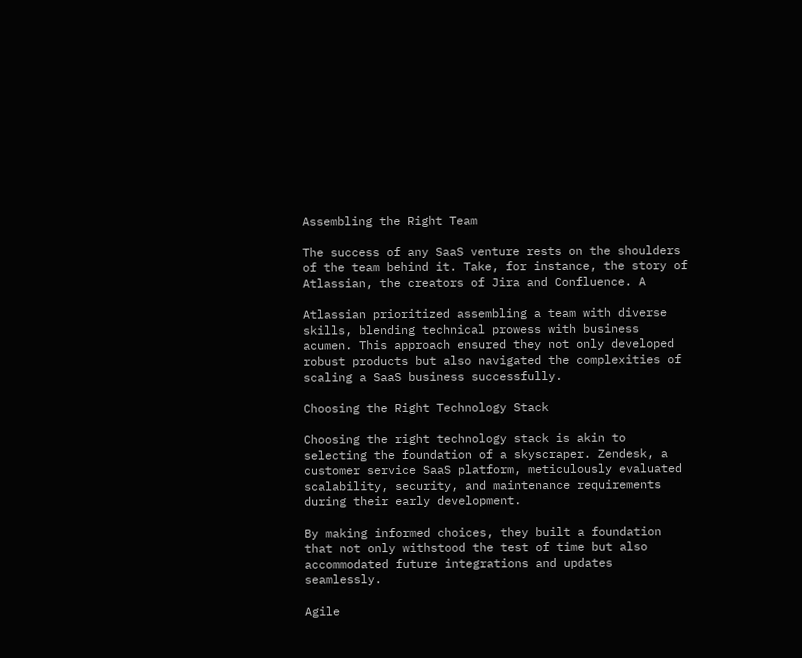Assembling the Right Team

The success of any SaaS venture rests on the shoulders of the team behind it. Take, for instance, the story of Atlassian, the creators of Jira and Confluence. A

Atlassian prioritized assembling a team with diverse skills, blending technical prowess with business acumen. This approach ensured they not only developed robust products but also navigated the complexities of scaling a SaaS business successfully.

Choosing the Right Technology Stack

Choosing the right technology stack is akin to selecting the foundation of a skyscraper. Zendesk, a customer service SaaS platform, meticulously evaluated scalability, security, and maintenance requirements during their early development.

By making informed choices, they built a foundation that not only withstood the test of time but also accommodated future integrations and updates seamlessly.

Agile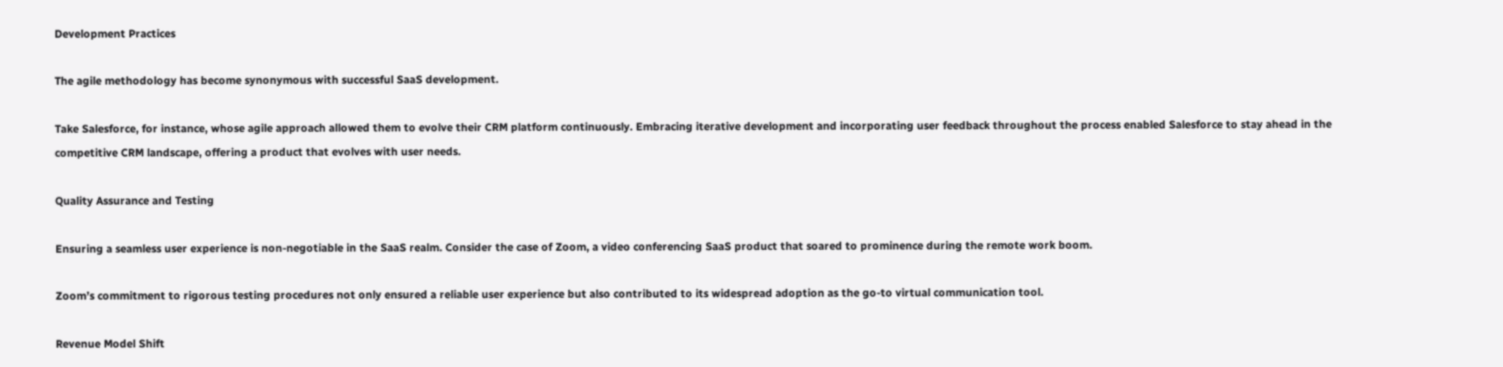Development Practices

The agile methodology has become synonymous with successful SaaS development.

Take Salesforce, for instance, whose agile approach allowed them to evolve their CRM platform continuously. Embracing iterative development and incorporating user feedback throughout the process enabled Salesforce to stay ahead in the competitive CRM landscape, offering a product that evolves with user needs.

Quality Assurance and Testing

Ensuring a seamless user experience is non-negotiable in the SaaS realm. Consider the case of Zoom, a video conferencing SaaS product that soared to prominence during the remote work boom.

Zoom’s commitment to rigorous testing procedures not only ensured a reliable user experience but also contributed to its widespread adoption as the go-to virtual communication tool.

Revenue Model Shift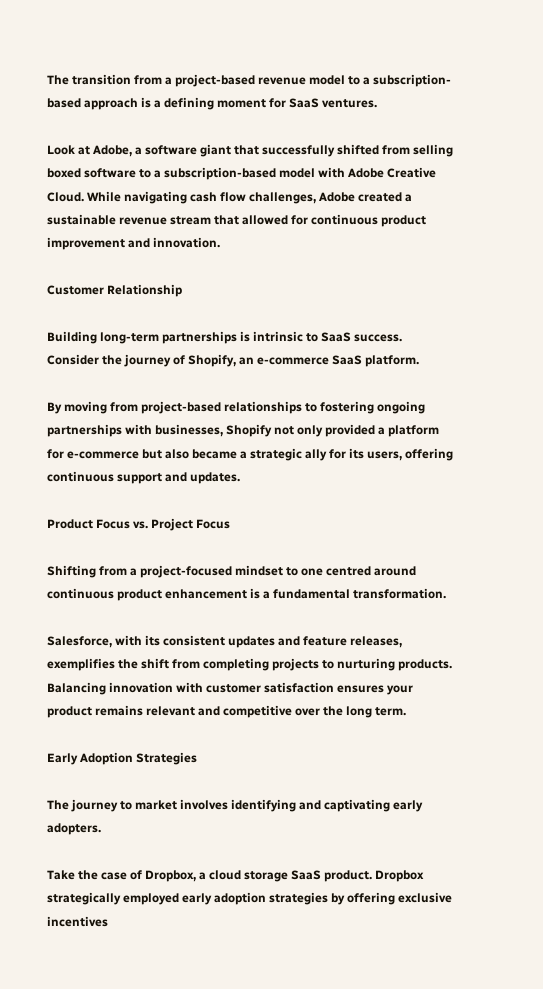The transition from a project-based revenue model to a subscription-based approach is a defining moment for SaaS ventures.

Look at Adobe, a software giant that successfully shifted from selling boxed software to a subscription-based model with Adobe Creative Cloud. While navigating cash flow challenges, Adobe created a sustainable revenue stream that allowed for continuous product improvement and innovation.

Customer Relationship

Building long-term partnerships is intrinsic to SaaS success. Consider the journey of Shopify, an e-commerce SaaS platform.

By moving from project-based relationships to fostering ongoing partnerships with businesses, Shopify not only provided a platform for e-commerce but also became a strategic ally for its users, offering continuous support and updates.

Product Focus vs. Project Focus

Shifting from a project-focused mindset to one centred around continuous product enhancement is a fundamental transformation.

Salesforce, with its consistent updates and feature releases, exemplifies the shift from completing projects to nurturing products. Balancing innovation with customer satisfaction ensures your product remains relevant and competitive over the long term.

Early Adoption Strategies

The journey to market involves identifying and captivating early adopters.

Take the case of Dropbox, a cloud storage SaaS product. Dropbox strategically employed early adoption strategies by offering exclusive incentives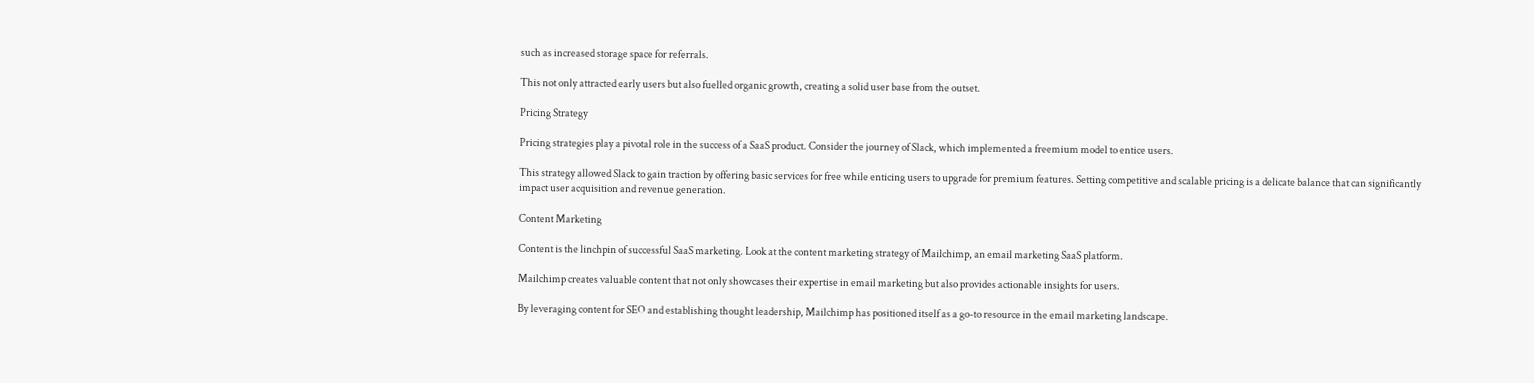such as increased storage space for referrals.

This not only attracted early users but also fuelled organic growth, creating a solid user base from the outset.

Pricing Strategy

Pricing strategies play a pivotal role in the success of a SaaS product. Consider the journey of Slack, which implemented a freemium model to entice users.

This strategy allowed Slack to gain traction by offering basic services for free while enticing users to upgrade for premium features. Setting competitive and scalable pricing is a delicate balance that can significantly impact user acquisition and revenue generation.

Content Marketing

Content is the linchpin of successful SaaS marketing. Look at the content marketing strategy of Mailchimp, an email marketing SaaS platform.

Mailchimp creates valuable content that not only showcases their expertise in email marketing but also provides actionable insights for users.

By leveraging content for SEO and establishing thought leadership, Mailchimp has positioned itself as a go-to resource in the email marketing landscape.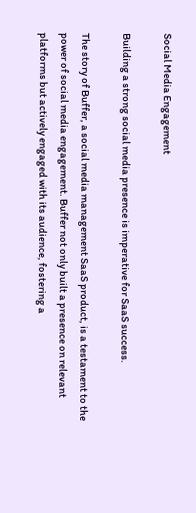Social Media Engagement

Building a strong social media presence is imperative for SaaS success.

The story of Buffer, a social media management SaaS product, is a testament to the power of social media engagement. Buffer not only built a presence on relevant platforms but actively engaged with its audience, fostering a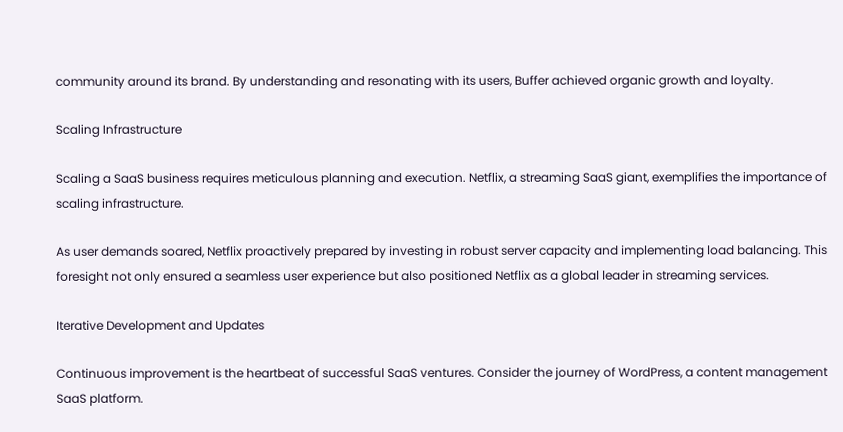community around its brand. By understanding and resonating with its users, Buffer achieved organic growth and loyalty.

Scaling Infrastructure

Scaling a SaaS business requires meticulous planning and execution. Netflix, a streaming SaaS giant, exemplifies the importance of scaling infrastructure.

As user demands soared, Netflix proactively prepared by investing in robust server capacity and implementing load balancing. This foresight not only ensured a seamless user experience but also positioned Netflix as a global leader in streaming services.

Iterative Development and Updates

Continuous improvement is the heartbeat of successful SaaS ventures. Consider the journey of WordPress, a content management SaaS platform.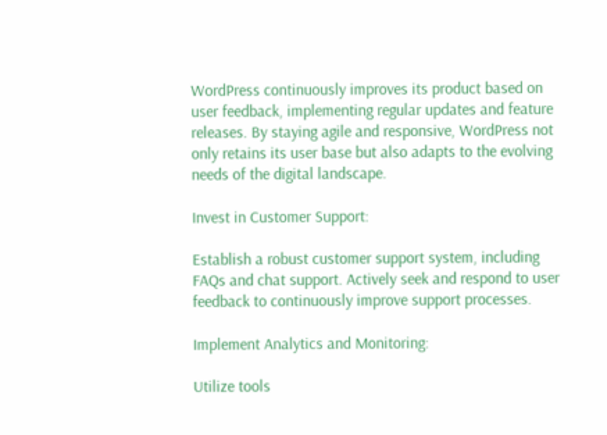WordPress continuously improves its product based on user feedback, implementing regular updates and feature releases. By staying agile and responsive, WordPress not only retains its user base but also adapts to the evolving needs of the digital landscape.

Invest in Customer Support:

Establish a robust customer support system, including FAQs and chat support. Actively seek and respond to user feedback to continuously improve support processes.

Implement Analytics and Monitoring:

Utilize tools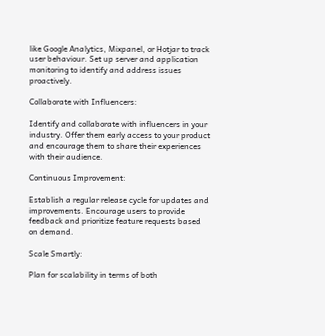like Google Analytics, Mixpanel, or Hotjar to track user behaviour. Set up server and application monitoring to identify and address issues proactively.

Collaborate with Influencers:

Identify and collaborate with influencers in your industry. Offer them early access to your product and encourage them to share their experiences with their audience.

Continuous Improvement:

Establish a regular release cycle for updates and improvements. Encourage users to provide feedback and prioritize feature requests based on demand.

Scale Smartly:

Plan for scalability in terms of both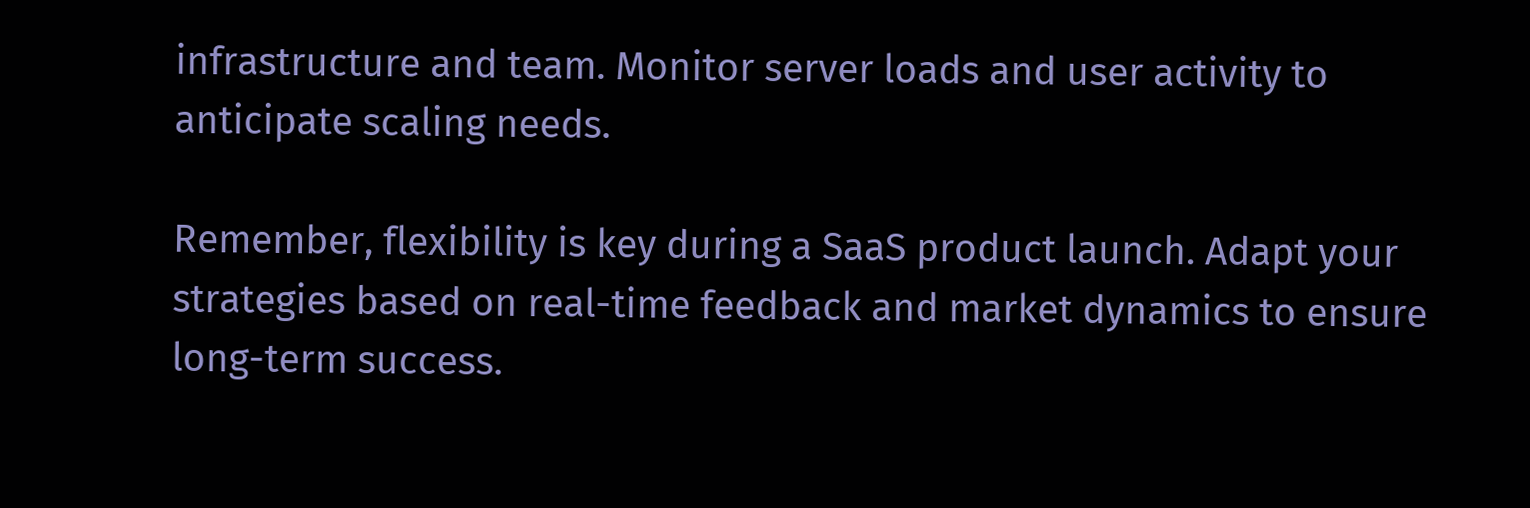infrastructure and team. Monitor server loads and user activity to anticipate scaling needs.

Remember, flexibility is key during a SaaS product launch. Adapt your strategies based on real-time feedback and market dynamics to ensure long-term success.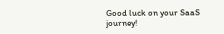Good luck on your SaaS journey!